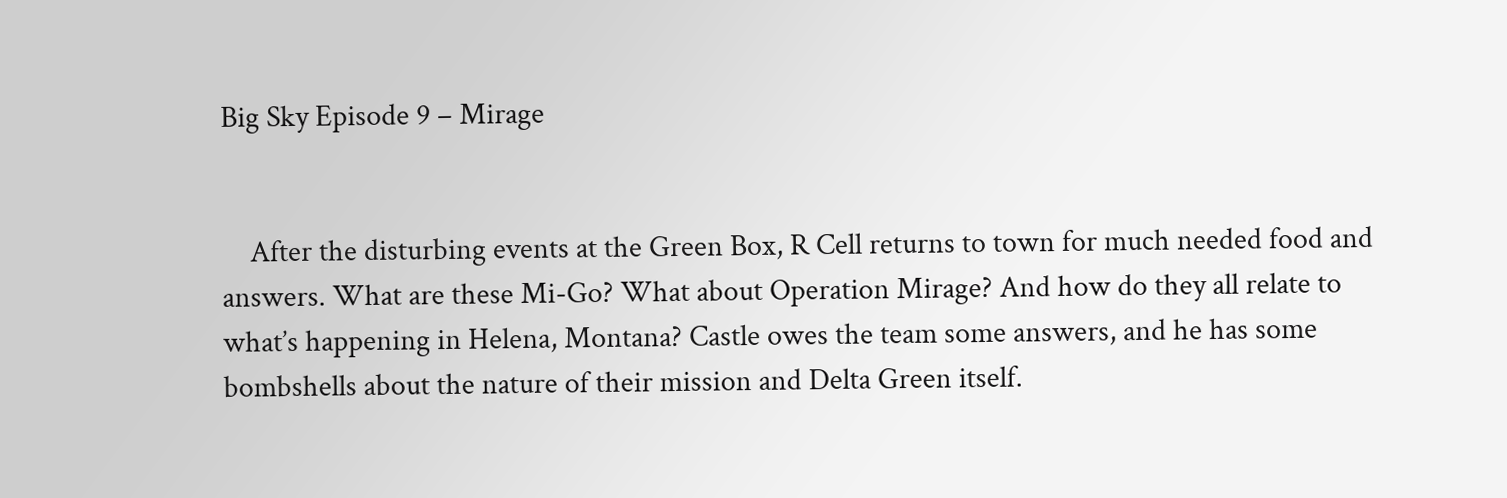Big Sky Episode 9 – Mirage


    After the disturbing events at the Green Box, R Cell returns to town for much needed food and answers. What are these Mi-Go? What about Operation Mirage? And how do they all relate to what’s happening in Helena, Montana? Castle owes the team some answers, and he has some bombshells about the nature of their mission and Delta Green itself.